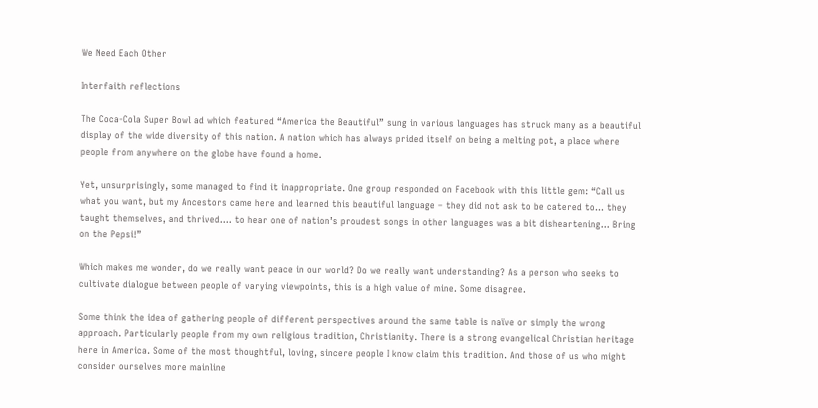We Need Each Other

Interfaith reflections

The Coca-Cola Super Bowl ad which featured “America the Beautiful” sung in various languages has struck many as a beautiful display of the wide diversity of this nation. A nation which has always prided itself on being a melting pot, a place where people from anywhere on the globe have found a home.

Yet, unsurprisingly, some managed to find it inappropriate. One group responded on Facebook with this little gem: “Call us what you want, but my Ancestors came here and learned this beautiful language – they did not ask to be catered to… they taught themselves, and thrived…. to hear one of nation’s proudest songs in other languages was a bit disheartening… Bring on the Pepsi!”

Which makes me wonder, do we really want peace in our world? Do we really want understanding? As a person who seeks to cultivate dialogue between people of varying viewpoints, this is a high value of mine. Some disagree.

Some think the idea of gathering people of different perspectives around the same table is naïve or simply the wrong approach. Particularly people from my own religious tradition, Christianity. There is a strong evangelical Christian heritage here in America. Some of the most thoughtful, loving, sincere people I know claim this tradition. And those of us who might consider ourselves more mainline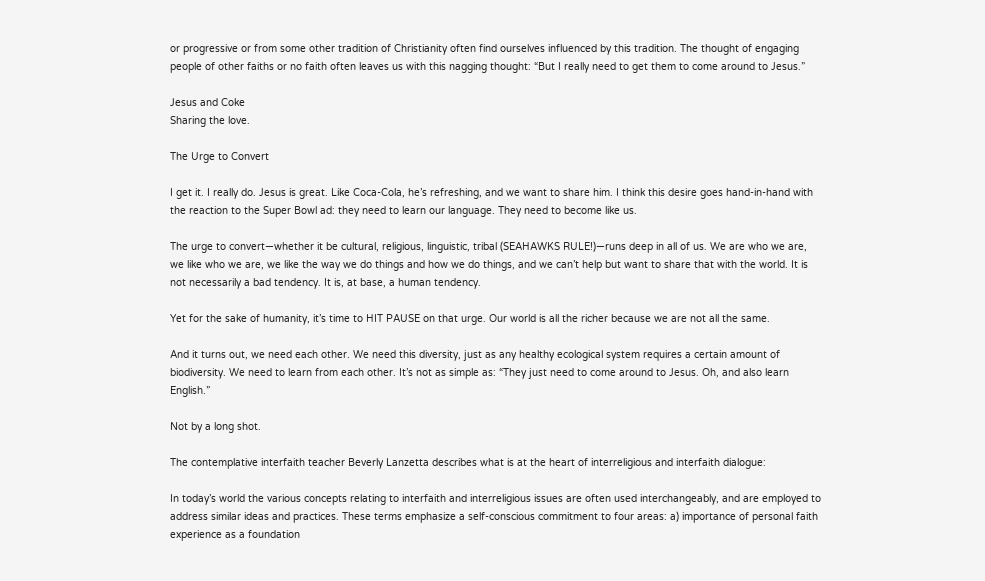or progressive or from some other tradition of Christianity often find ourselves influenced by this tradition. The thought of engaging people of other faiths or no faith often leaves us with this nagging thought: “But I really need to get them to come around to Jesus.”

Jesus and Coke
Sharing the love.

The Urge to Convert

I get it. I really do. Jesus is great. Like Coca-Cola, he’s refreshing, and we want to share him. I think this desire goes hand-in-hand with the reaction to the Super Bowl ad: they need to learn our language. They need to become like us.

The urge to convert—whether it be cultural, religious, linguistic, tribal (SEAHAWKS RULE!)—runs deep in all of us. We are who we are, we like who we are, we like the way we do things and how we do things, and we can’t help but want to share that with the world. It is not necessarily a bad tendency. It is, at base, a human tendency.

Yet for the sake of humanity, it’s time to HIT PAUSE on that urge. Our world is all the richer because we are not all the same.

And it turns out, we need each other. We need this diversity, just as any healthy ecological system requires a certain amount of biodiversity. We need to learn from each other. It’s not as simple as: “They just need to come around to Jesus. Oh, and also learn English.”

Not by a long shot.

The contemplative interfaith teacher Beverly Lanzetta describes what is at the heart of interreligious and interfaith dialogue:

In today’s world the various concepts relating to interfaith and interreligious issues are often used interchangeably, and are employed to address similar ideas and practices. These terms emphasize a self-conscious commitment to four areas: a) importance of personal faith experience as a foundation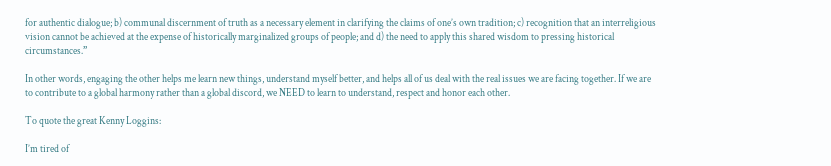for authentic dialogue; b) communal discernment of truth as a necessary element in clarifying the claims of one’s own tradition; c) recognition that an interreligious vision cannot be achieved at the expense of historically marginalized groups of people; and d) the need to apply this shared wisdom to pressing historical circumstances.”

In other words, engaging the other helps me learn new things, understand myself better, and helps all of us deal with the real issues we are facing together. If we are to contribute to a global harmony rather than a global discord, we NEED to learn to understand, respect and honor each other.

To quote the great Kenny Loggins:

I’m tired of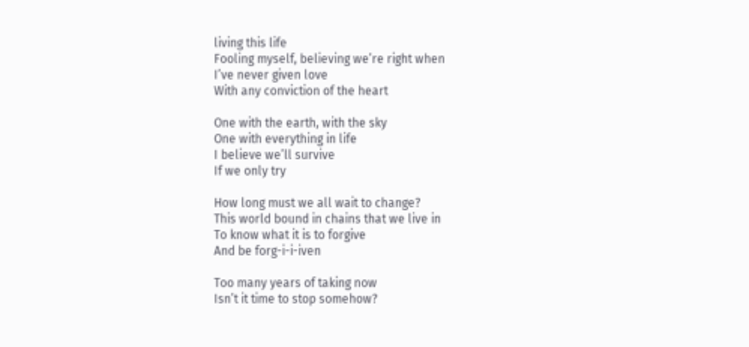living this life
Fooling myself, believing we’re right when
I’ve never given love
With any conviction of the heart

One with the earth, with the sky
One with everything in life
I believe we’ll survive
If we only try

How long must we all wait to change?
This world bound in chains that we live in
To know what it is to forgive
And be forg-i-i-iven

Too many years of taking now
Isn’t it time to stop somehow?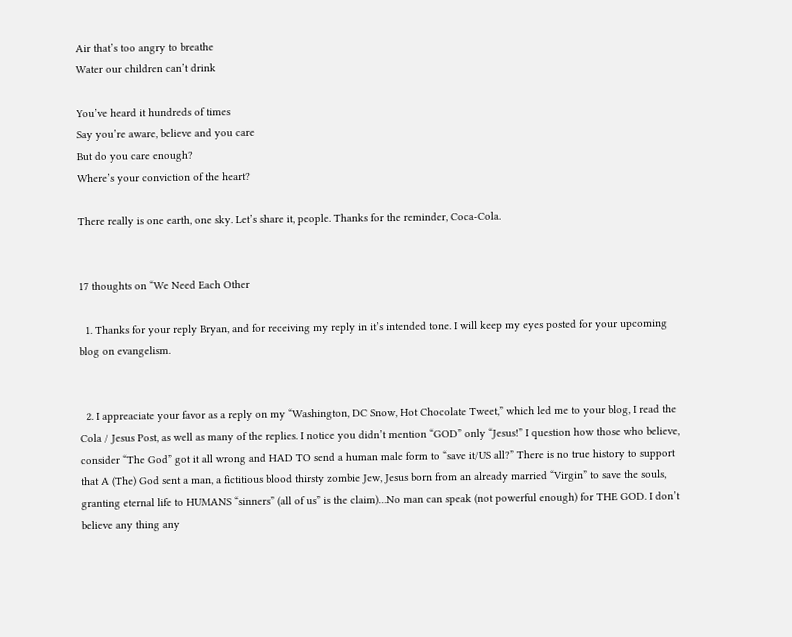Air that’s too angry to breathe
Water our children can’t drink

You’ve heard it hundreds of times
Say you’re aware, believe and you care
But do you care enough?
Where’s your conviction of the heart?

There really is one earth, one sky. Let’s share it, people. Thanks for the reminder, Coca-Cola.


17 thoughts on “We Need Each Other

  1. Thanks for your reply Bryan, and for receiving my reply in it’s intended tone. I will keep my eyes posted for your upcoming blog on evangelism.


  2. I appreaciate your favor as a reply on my “Washington, DC Snow, Hot Chocolate Tweet,” which led me to your blog, I read the Cola / Jesus Post, as well as many of the replies. I notice you didn’t mention “GOD” only “Jesus!” I question how those who believe, consider “The God” got it all wrong and HAD TO send a human male form to “save it/US all?” There is no true history to support that A (The) God sent a man, a fictitious blood thirsty zombie Jew, Jesus born from an already married “Virgin” to save the souls, granting eternal life to HUMANS “sinners” (all of us” is the claim)…No man can speak (not powerful enough) for THE GOD. I don’t believe any thing any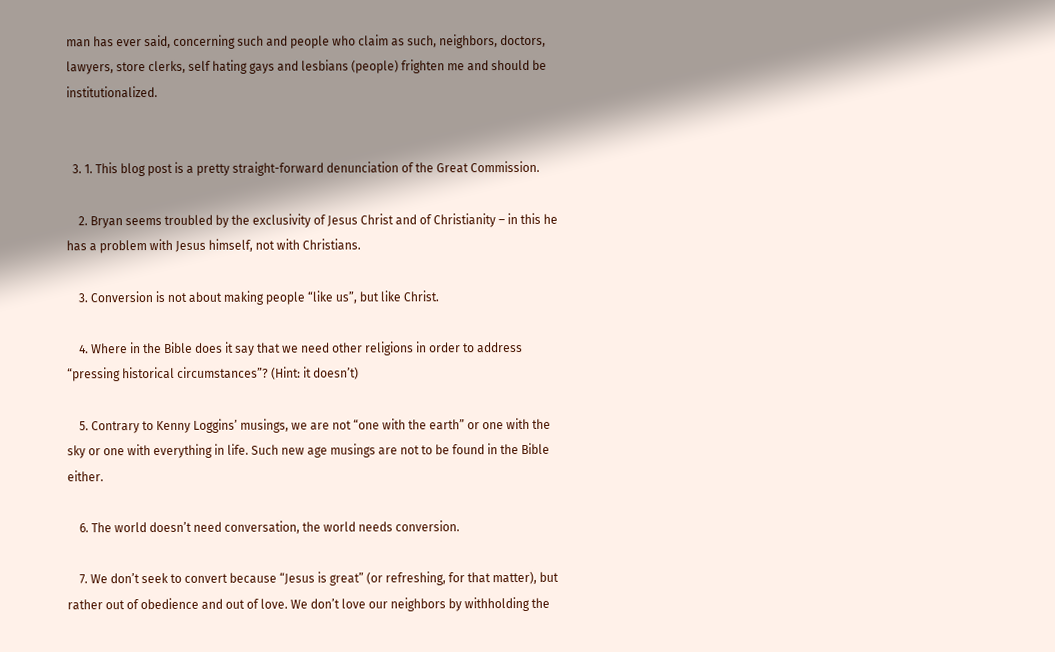man has ever said, concerning such and people who claim as such, neighbors, doctors, lawyers, store clerks, self hating gays and lesbians (people) frighten me and should be institutionalized.


  3. 1. This blog post is a pretty straight-forward denunciation of the Great Commission.

    2. Bryan seems troubled by the exclusivity of Jesus Christ and of Christianity – in this he has a problem with Jesus himself, not with Christians.

    3. Conversion is not about making people “like us”, but like Christ.

    4. Where in the Bible does it say that we need other religions in order to address “pressing historical circumstances”? (Hint: it doesn’t)

    5. Contrary to Kenny Loggins’ musings, we are not “one with the earth” or one with the sky or one with everything in life. Such new age musings are not to be found in the Bible either.

    6. The world doesn’t need conversation, the world needs conversion.

    7. We don’t seek to convert because “Jesus is great” (or refreshing, for that matter), but rather out of obedience and out of love. We don’t love our neighbors by withholding the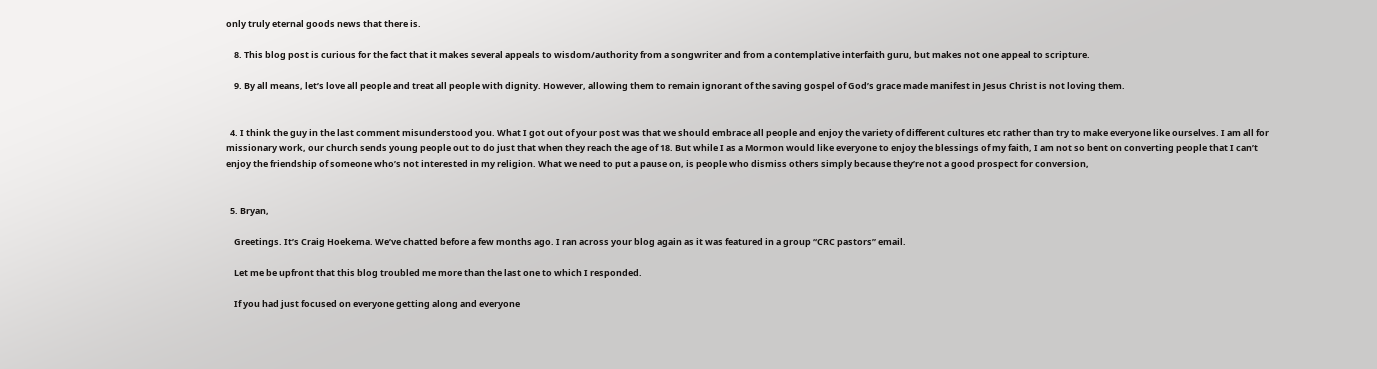only truly eternal goods news that there is.

    8. This blog post is curious for the fact that it makes several appeals to wisdom/authority from a songwriter and from a contemplative interfaith guru, but makes not one appeal to scripture.

    9. By all means, let’s love all people and treat all people with dignity. However, allowing them to remain ignorant of the saving gospel of God’s grace made manifest in Jesus Christ is not loving them.


  4. I think the guy in the last comment misunderstood you. What I got out of your post was that we should embrace all people and enjoy the variety of different cultures etc rather than try to make everyone like ourselves. I am all for missionary work, our church sends young people out to do just that when they reach the age of 18. But while I as a Mormon would like everyone to enjoy the blessings of my faith, I am not so bent on converting people that I can’t enjoy the friendship of someone who’s not interested in my religion. What we need to put a pause on, is people who dismiss others simply because they’re not a good prospect for conversion,


  5. Bryan,

    Greetings. It’s Craig Hoekema. We’ve chatted before a few months ago. I ran across your blog again as it was featured in a group “CRC pastors” email.

    Let me be upfront that this blog troubled me more than the last one to which I responded.

    If you had just focused on everyone getting along and everyone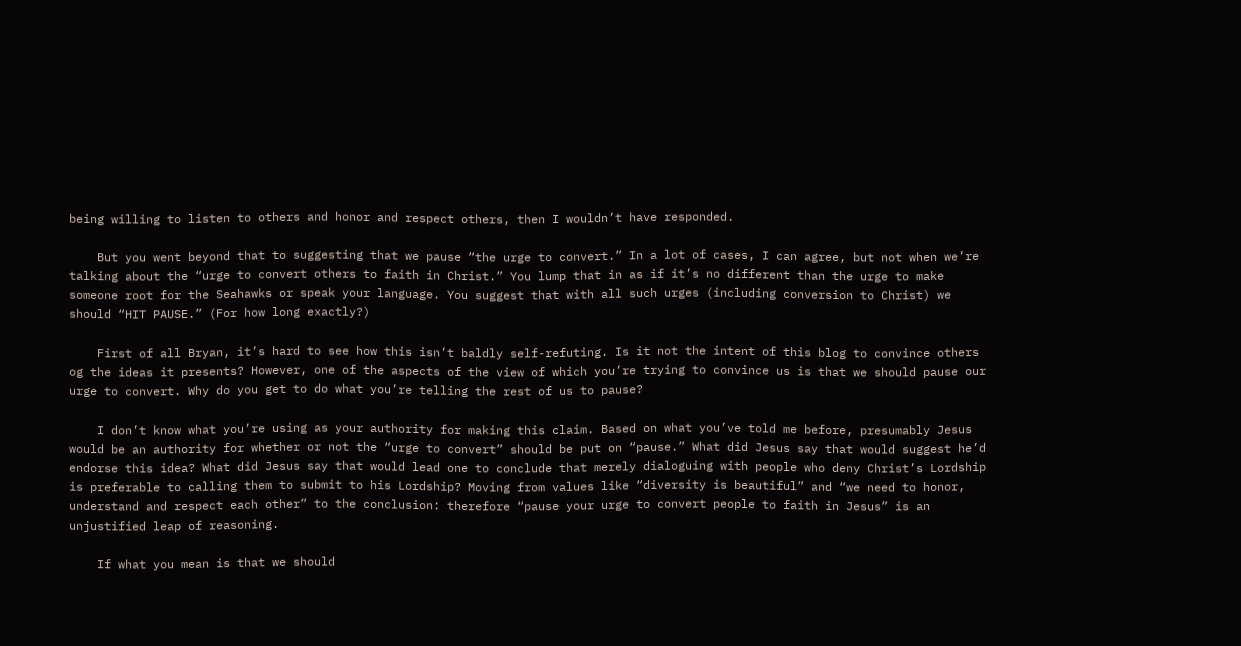being willing to listen to others and honor and respect others, then I wouldn’t have responded.

    But you went beyond that to suggesting that we pause “the urge to convert.” In a lot of cases, I can agree, but not when we’re talking about the “urge to convert others to faith in Christ.” You lump that in as if it’s no different than the urge to make someone root for the Seahawks or speak your language. You suggest that with all such urges (including conversion to Christ) we should “HIT PAUSE.” (For how long exactly?)

    First of all Bryan, it’s hard to see how this isn’t baldly self-refuting. Is it not the intent of this blog to convince others og the ideas it presents? However, one of the aspects of the view of which you’re trying to convince us is that we should pause our urge to convert. Why do you get to do what you’re telling the rest of us to pause?

    I don’t know what you’re using as your authority for making this claim. Based on what you’ve told me before, presumably Jesus would be an authority for whether or not the “urge to convert” should be put on “pause.” What did Jesus say that would suggest he’d endorse this idea? What did Jesus say that would lead one to conclude that merely dialoguing with people who deny Christ’s Lordship is preferable to calling them to submit to his Lordship? Moving from values like “diversity is beautiful” and “we need to honor, understand and respect each other” to the conclusion: therefore “pause your urge to convert people to faith in Jesus” is an unjustified leap of reasoning.

    If what you mean is that we should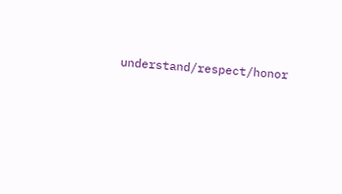understand/respect/honor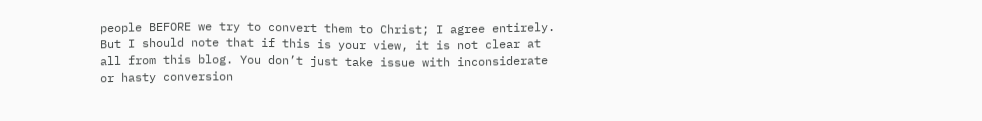people BEFORE we try to convert them to Christ; I agree entirely. But I should note that if this is your view, it is not clear at all from this blog. You don’t just take issue with inconsiderate or hasty conversion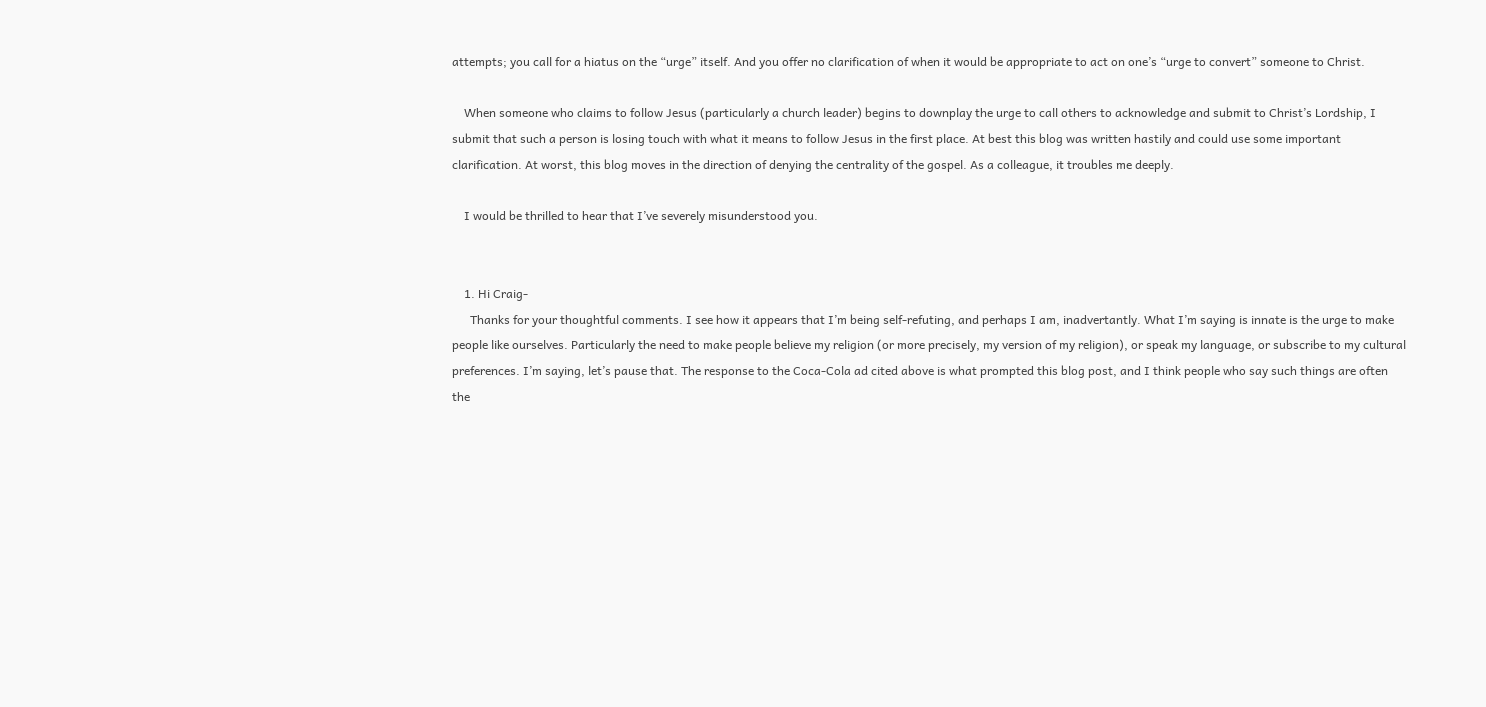attempts; you call for a hiatus on the “urge” itself. And you offer no clarification of when it would be appropriate to act on one’s “urge to convert” someone to Christ.

    When someone who claims to follow Jesus (particularly a church leader) begins to downplay the urge to call others to acknowledge and submit to Christ’s Lordship, I submit that such a person is losing touch with what it means to follow Jesus in the first place. At best this blog was written hastily and could use some important clarification. At worst, this blog moves in the direction of denying the centrality of the gospel. As a colleague, it troubles me deeply.

    I would be thrilled to hear that I’ve severely misunderstood you.


    1. Hi Craig-
      Thanks for your thoughtful comments. I see how it appears that I’m being self-refuting, and perhaps I am, inadvertantly. What I’m saying is innate is the urge to make people like ourselves. Particularly the need to make people believe my religion (or more precisely, my version of my religion), or speak my language, or subscribe to my cultural preferences. I’m saying, let’s pause that. The response to the Coca-Cola ad cited above is what prompted this blog post, and I think people who say such things are often the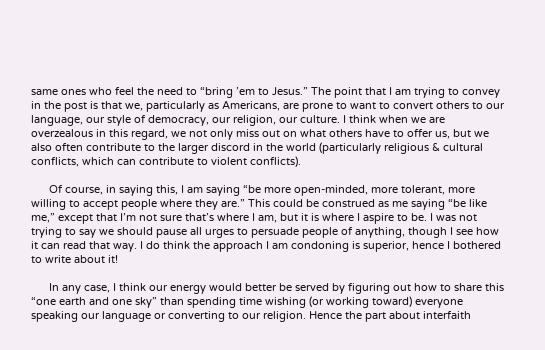same ones who feel the need to “bring ’em to Jesus.” The point that I am trying to convey in the post is that we, particularly as Americans, are prone to want to convert others to our language, our style of democracy, our religion, our culture. I think when we are overzealous in this regard, we not only miss out on what others have to offer us, but we also often contribute to the larger discord in the world (particularly religious & cultural conflicts, which can contribute to violent conflicts).

      Of course, in saying this, I am saying “be more open-minded, more tolerant, more willing to accept people where they are.” This could be construed as me saying “be like me,” except that I’m not sure that’s where I am, but it is where I aspire to be. I was not trying to say we should pause all urges to persuade people of anything, though I see how it can read that way. I do think the approach I am condoning is superior, hence I bothered to write about it!

      In any case, I think our energy would better be served by figuring out how to share this “one earth and one sky” than spending time wishing (or working toward) everyone speaking our language or converting to our religion. Hence the part about interfaith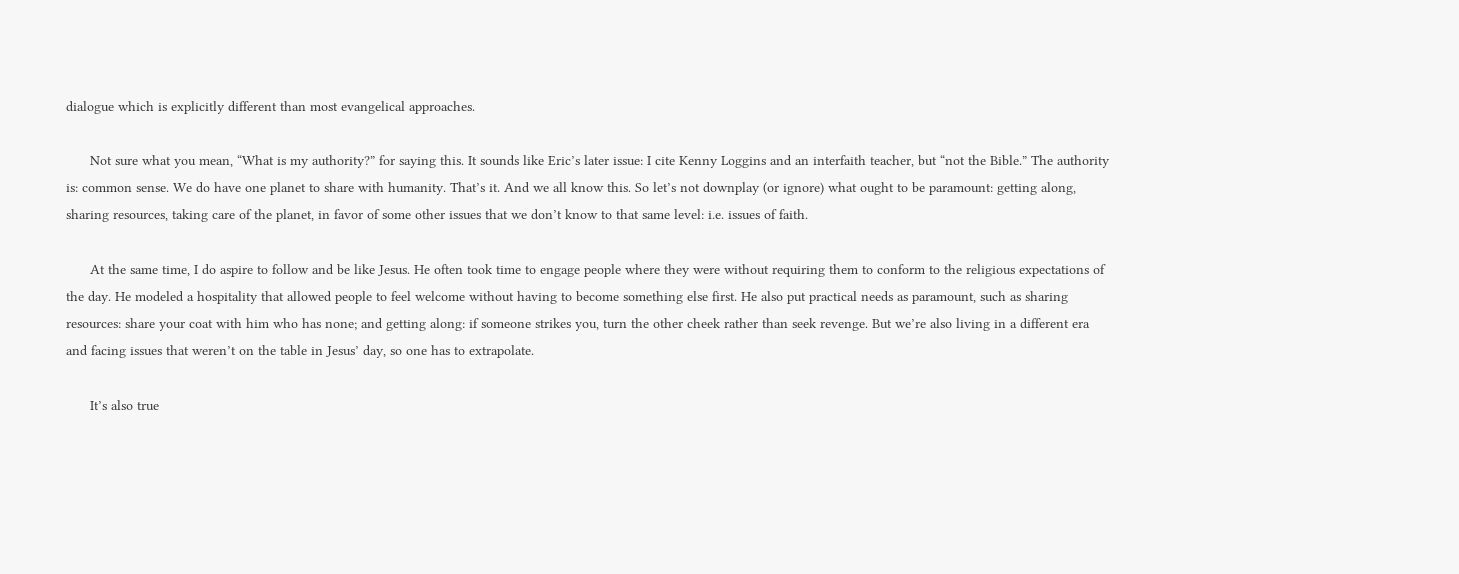dialogue which is explicitly different than most evangelical approaches.

      Not sure what you mean, “What is my authority?” for saying this. It sounds like Eric’s later issue: I cite Kenny Loggins and an interfaith teacher, but “not the Bible.” The authority is: common sense. We do have one planet to share with humanity. That’s it. And we all know this. So let’s not downplay (or ignore) what ought to be paramount: getting along, sharing resources, taking care of the planet, in favor of some other issues that we don’t know to that same level: i.e. issues of faith.

      At the same time, I do aspire to follow and be like Jesus. He often took time to engage people where they were without requiring them to conform to the religious expectations of the day. He modeled a hospitality that allowed people to feel welcome without having to become something else first. He also put practical needs as paramount, such as sharing resources: share your coat with him who has none; and getting along: if someone strikes you, turn the other cheek rather than seek revenge. But we’re also living in a different era and facing issues that weren’t on the table in Jesus’ day, so one has to extrapolate.

      It’s also true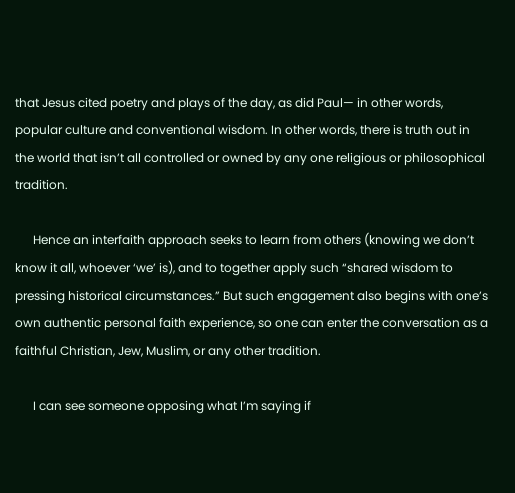that Jesus cited poetry and plays of the day, as did Paul— in other words, popular culture and conventional wisdom. In other words, there is truth out in the world that isn’t all controlled or owned by any one religious or philosophical tradition.

      Hence an interfaith approach seeks to learn from others (knowing we don’t know it all, whoever ‘we’ is), and to together apply such “shared wisdom to pressing historical circumstances.” But such engagement also begins with one’s own authentic personal faith experience, so one can enter the conversation as a faithful Christian, Jew, Muslim, or any other tradition.

      I can see someone opposing what I’m saying if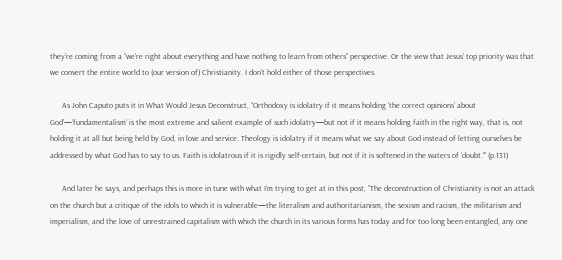they’re coming from a “we’re right about everything and have nothing to learn from others” perspective. Or the view that Jesus’ top priority was that we convert the entire world to (our version of) Christianity. I don’t hold either of those perspectives.

      As John Caputo puts it in What Would Jesus Deconstruct, “Orthodoxy is idolatry if it means holding ‘the correct opinions’ about God’—’fundamentalism’ is the most extreme and salient example of such idolatry—but not if it means holding faith in the right way, that is, not holding it at all but being held by God, in love and service. Theology is idolatry if it means what we say about God instead of letting ourselves be addressed by what God has to say to us. Faith is idolatrous if it is rigidly self-certain, but not if it is softened in the waters of ‘doubt.'” (p.131)

      And later he says, and perhaps this is more in tune with what I’m trying to get at in this post, “The deconstruction of Christianity is not an attack on the church but a critique of the idols to which it is vulnerable—the literalism and authoritarianism, the sexism and racism, the militarism and imperialism, and the love of unrestrained capitalism with which the church in its various forms has today and for too long been entangled, any one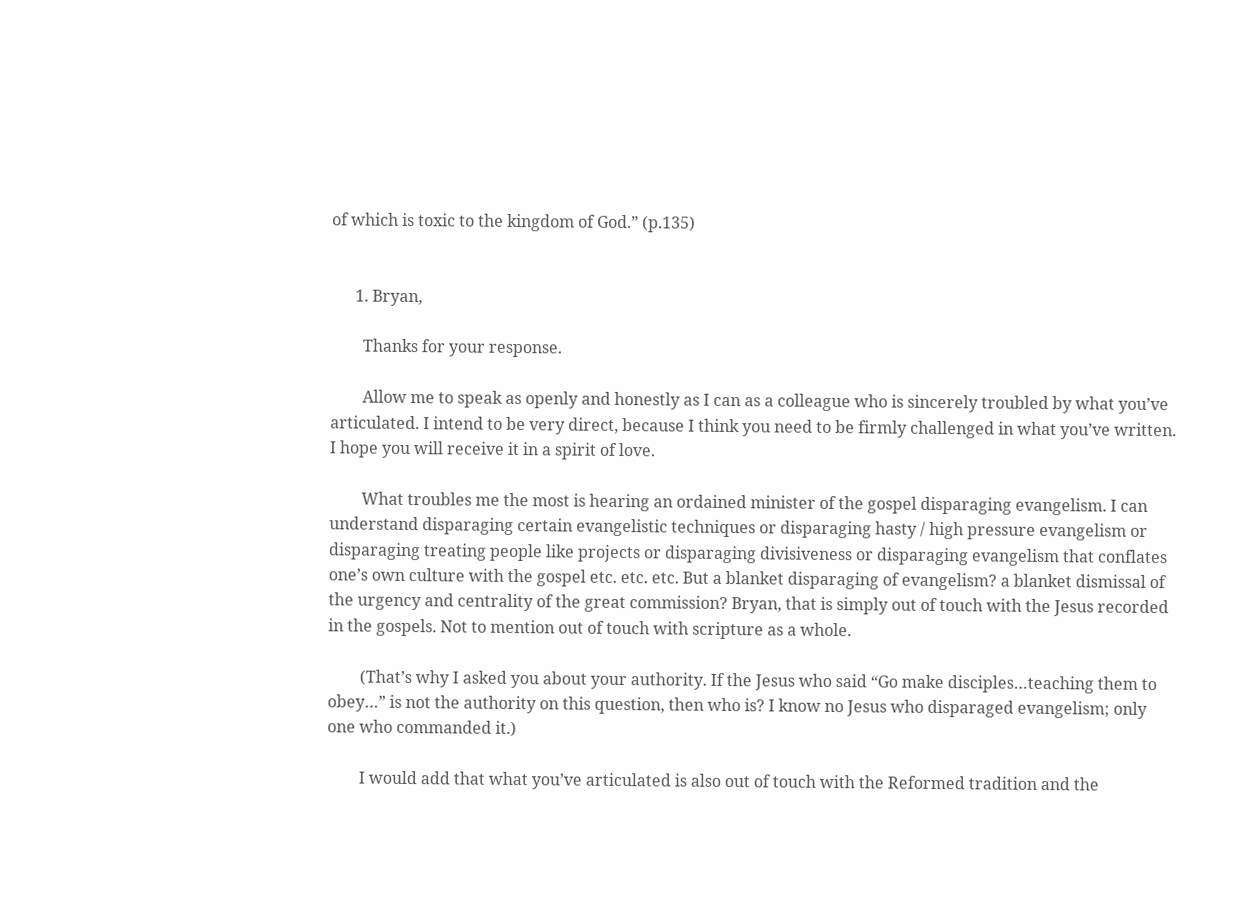of which is toxic to the kingdom of God.” (p.135)


      1. Bryan,

        Thanks for your response.

        Allow me to speak as openly and honestly as I can as a colleague who is sincerely troubled by what you’ve articulated. I intend to be very direct, because I think you need to be firmly challenged in what you’ve written. I hope you will receive it in a spirit of love.

        What troubles me the most is hearing an ordained minister of the gospel disparaging evangelism. I can understand disparaging certain evangelistic techniques or disparaging hasty / high pressure evangelism or disparaging treating people like projects or disparaging divisiveness or disparaging evangelism that conflates one’s own culture with the gospel etc. etc. etc. But a blanket disparaging of evangelism? a blanket dismissal of the urgency and centrality of the great commission? Bryan, that is simply out of touch with the Jesus recorded in the gospels. Not to mention out of touch with scripture as a whole.

        (That’s why I asked you about your authority. If the Jesus who said “Go make disciples…teaching them to obey…” is not the authority on this question, then who is? I know no Jesus who disparaged evangelism; only one who commanded it.)

        I would add that what you’ve articulated is also out of touch with the Reformed tradition and the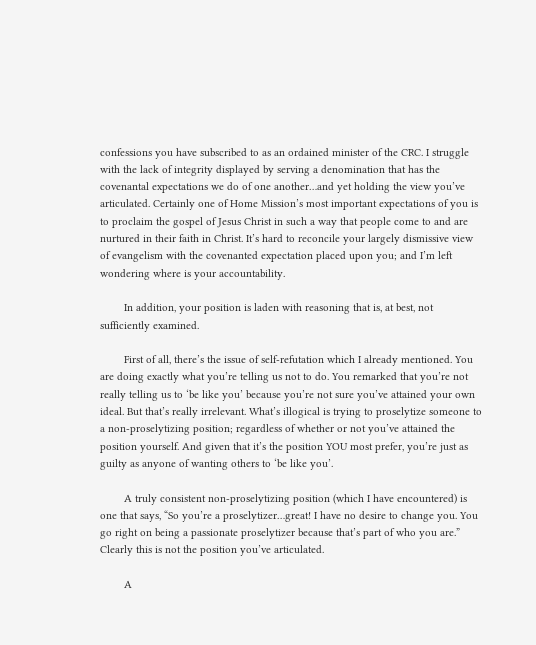confessions you have subscribed to as an ordained minister of the CRC. I struggle with the lack of integrity displayed by serving a denomination that has the covenantal expectations we do of one another…and yet holding the view you’ve articulated. Certainly one of Home Mission’s most important expectations of you is to proclaim the gospel of Jesus Christ in such a way that people come to and are nurtured in their faith in Christ. It’s hard to reconcile your largely dismissive view of evangelism with the covenanted expectation placed upon you; and I’m left wondering where is your accountability.

        In addition, your position is laden with reasoning that is, at best, not sufficiently examined.

        First of all, there’s the issue of self-refutation which I already mentioned. You are doing exactly what you’re telling us not to do. You remarked that you’re not really telling us to ‘be like you’ because you’re not sure you’ve attained your own ideal. But that’s really irrelevant. What’s illogical is trying to proselytize someone to a non-proselytizing position; regardless of whether or not you’ve attained the position yourself. And given that it’s the position YOU most prefer, you’re just as guilty as anyone of wanting others to ‘be like you’.

        A truly consistent non-proselytizing position (which I have encountered) is one that says, “So you’re a proselytizer…great! I have no desire to change you. You go right on being a passionate proselytizer because that’s part of who you are.” Clearly this is not the position you’ve articulated.

        A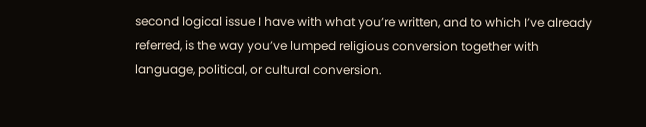second logical issue I have with what you’re written, and to which I’ve already referred, is the way you’ve lumped religious conversion together with language, political, or cultural conversion.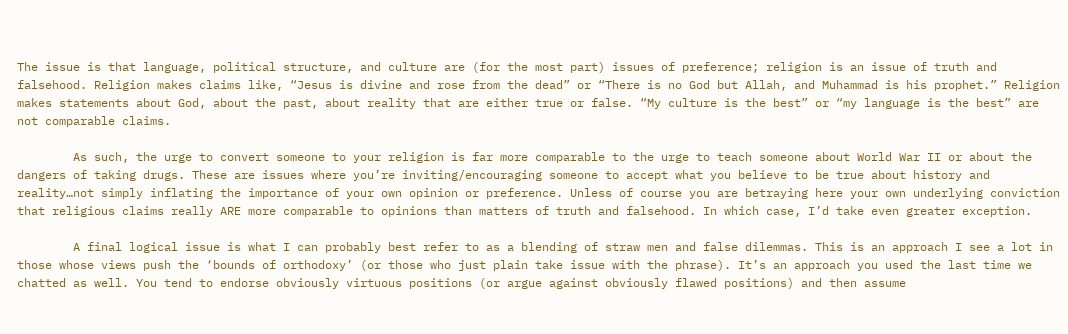The issue is that language, political structure, and culture are (for the most part) issues of preference; religion is an issue of truth and falsehood. Religion makes claims like, “Jesus is divine and rose from the dead” or “There is no God but Allah, and Muhammad is his prophet.” Religion makes statements about God, about the past, about reality that are either true or false. “My culture is the best” or “my language is the best” are not comparable claims.

        As such, the urge to convert someone to your religion is far more comparable to the urge to teach someone about World War II or about the dangers of taking drugs. These are issues where you’re inviting/encouraging someone to accept what you believe to be true about history and reality…not simply inflating the importance of your own opinion or preference. Unless of course you are betraying here your own underlying conviction that religious claims really ARE more comparable to opinions than matters of truth and falsehood. In which case, I’d take even greater exception.

        A final logical issue is what I can probably best refer to as a blending of straw men and false dilemmas. This is an approach I see a lot in those whose views push the ‘bounds of orthodoxy’ (or those who just plain take issue with the phrase). It’s an approach you used the last time we chatted as well. You tend to endorse obviously virtuous positions (or argue against obviously flawed positions) and then assume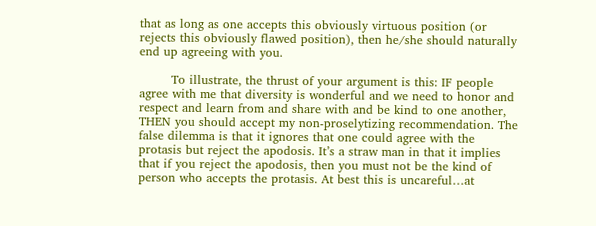that as long as one accepts this obviously virtuous position (or rejects this obviously flawed position), then he/she should naturally end up agreeing with you.

        To illustrate, the thrust of your argument is this: IF people agree with me that diversity is wonderful and we need to honor and respect and learn from and share with and be kind to one another, THEN you should accept my non-proselytizing recommendation. The false dilemma is that it ignores that one could agree with the protasis but reject the apodosis. It’s a straw man in that it implies that if you reject the apodosis, then you must not be the kind of person who accepts the protasis. At best this is uncareful…at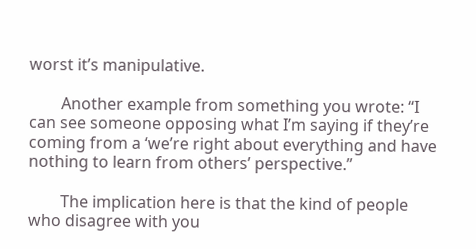worst it’s manipulative.

        Another example from something you wrote: “I can see someone opposing what I’m saying if they’re coming from a ‘we’re right about everything and have nothing to learn from others’ perspective.”

        The implication here is that the kind of people who disagree with you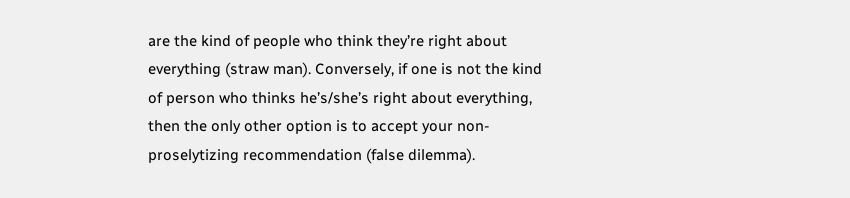are the kind of people who think they’re right about everything (straw man). Conversely, if one is not the kind of person who thinks he’s/she’s right about everything, then the only other option is to accept your non-proselytizing recommendation (false dilemma).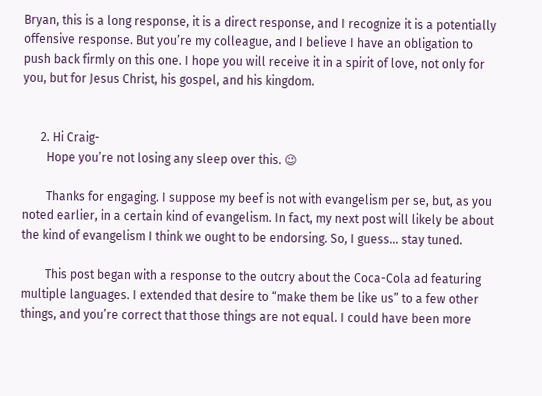Bryan, this is a long response, it is a direct response, and I recognize it is a potentially offensive response. But you’re my colleague, and I believe I have an obligation to push back firmly on this one. I hope you will receive it in a spirit of love, not only for you, but for Jesus Christ, his gospel, and his kingdom.


      2. Hi Craig-
        Hope you’re not losing any sleep over this. 😉

        Thanks for engaging. I suppose my beef is not with evangelism per se, but, as you noted earlier, in a certain kind of evangelism. In fact, my next post will likely be about the kind of evangelism I think we ought to be endorsing. So, I guess… stay tuned.

        This post began with a response to the outcry about the Coca-Cola ad featuring multiple languages. I extended that desire to “make them be like us” to a few other things, and you’re correct that those things are not equal. I could have been more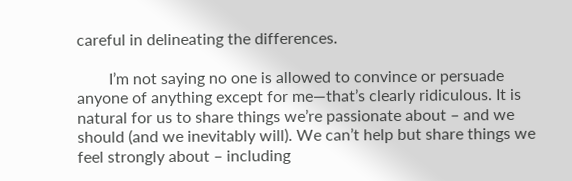careful in delineating the differences.

        I’m not saying no one is allowed to convince or persuade anyone of anything except for me—that’s clearly ridiculous. It is natural for us to share things we’re passionate about – and we should (and we inevitably will). We can’t help but share things we feel strongly about – including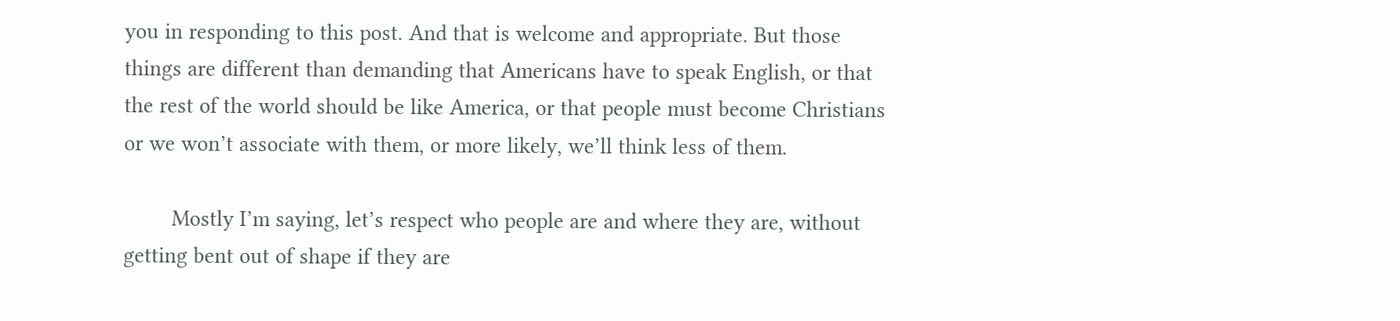you in responding to this post. And that is welcome and appropriate. But those things are different than demanding that Americans have to speak English, or that the rest of the world should be like America, or that people must become Christians or we won’t associate with them, or more likely, we’ll think less of them.

        Mostly I’m saying, let’s respect who people are and where they are, without getting bent out of shape if they are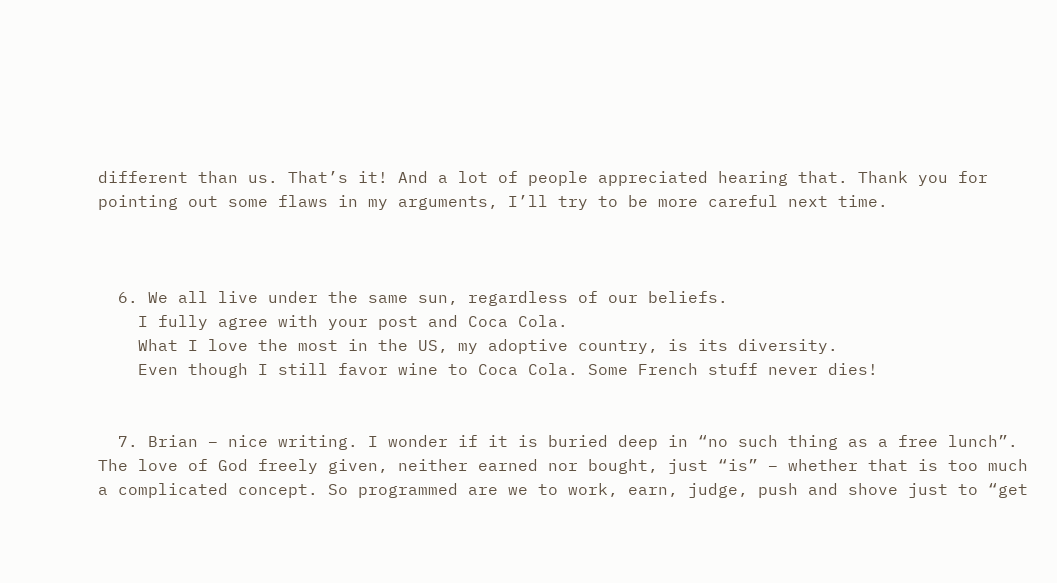different than us. That’s it! And a lot of people appreciated hearing that. Thank you for pointing out some flaws in my arguments, I’ll try to be more careful next time.



  6. We all live under the same sun, regardless of our beliefs.
    I fully agree with your post and Coca Cola.
    What I love the most in the US, my adoptive country, is its diversity.
    Even though I still favor wine to Coca Cola. Some French stuff never dies!


  7. Brian – nice writing. I wonder if it is buried deep in “no such thing as a free lunch”. The love of God freely given, neither earned nor bought, just “is” – whether that is too much a complicated concept. So programmed are we to work, earn, judge, push and shove just to “get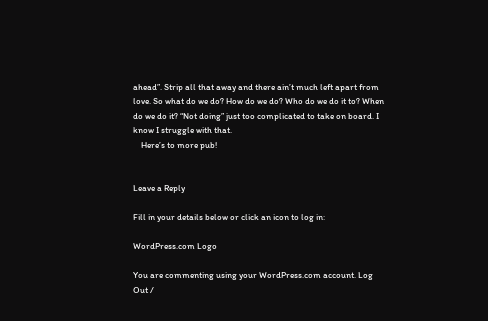ahead”. Strip all that away and there ain’t much left apart from love. So what do we do? How do we do? Who do we do it to? When do we do it? “Not doing” just too complicated to take on board. I know I struggle with that.
    Here’s to more pub!


Leave a Reply

Fill in your details below or click an icon to log in:

WordPress.com Logo

You are commenting using your WordPress.com account. Log Out /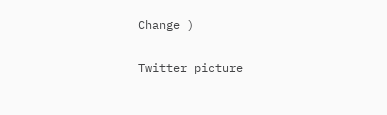Change )

Twitter picture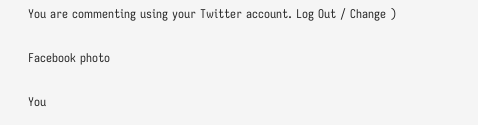You are commenting using your Twitter account. Log Out / Change )

Facebook photo

You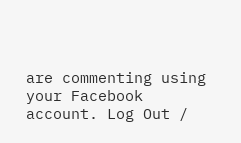are commenting using your Facebook account. Log Out /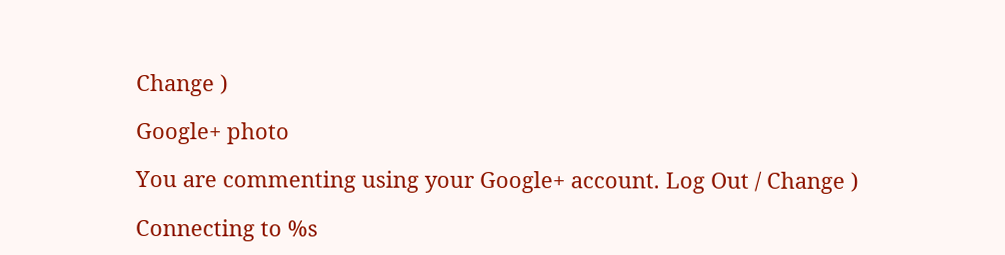Change )

Google+ photo

You are commenting using your Google+ account. Log Out / Change )

Connecting to %s